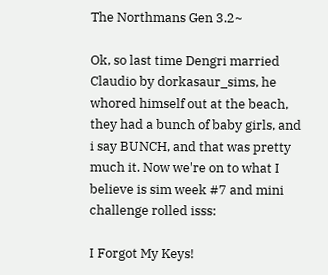The Northmans Gen 3.2~

Ok, so last time Dengri married Claudio by dorkasaur_sims, he whored himself out at the beach, they had a bunch of baby girls, and i say BUNCH, and that was pretty much it. Now we're on to what I believe is sim week #7 and mini challenge rolled isss:

I Forgot My Keys!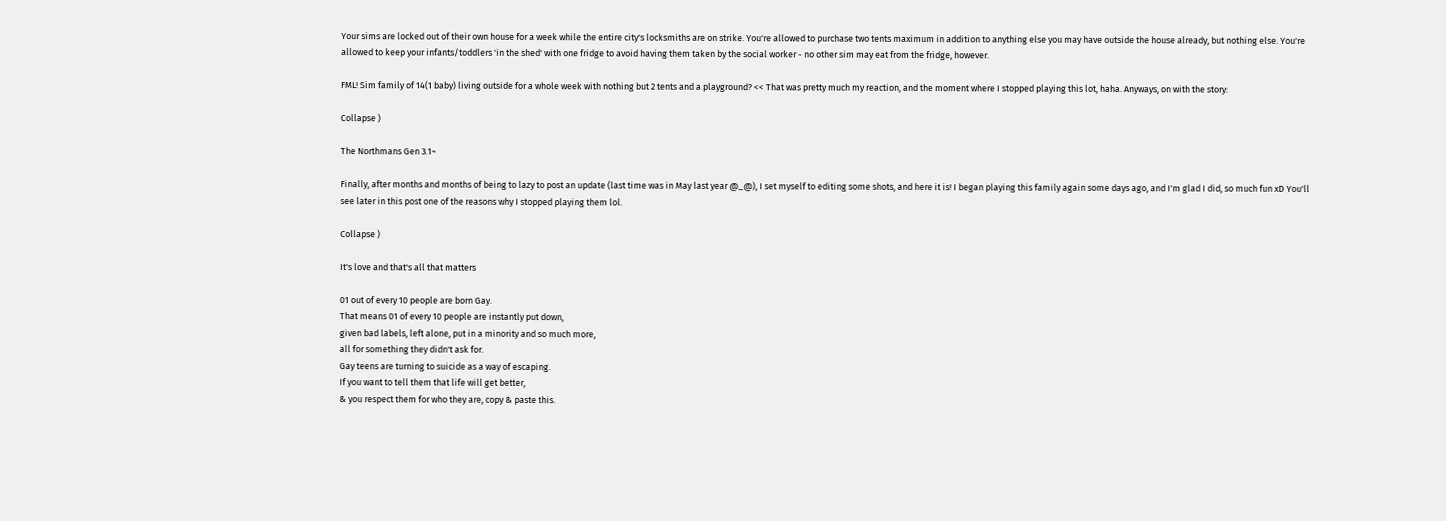Your sims are locked out of their own house for a week while the entire city's locksmiths are on strike. You're allowed to purchase two tents maximum in addition to anything else you may have outside the house already, but nothing else. You're allowed to keep your infants/toddlers 'in the shed' with one fridge to avoid having them taken by the social worker - no other sim may eat from the fridge, however.

FML! Sim family of 14(1 baby) living outside for a whole week with nothing but 2 tents and a playground? << That was pretty much my reaction, and the moment where I stopped playing this lot, haha. Anyways, on with the story:

Collapse )

The Northmans Gen 3.1~

Finally, after months and months of being to lazy to post an update (last time was in May last year @_@), I set myself to editing some shots, and here it is! I began playing this family again some days ago, and I'm glad I did, so much fun xD You'll see later in this post one of the reasons why I stopped playing them lol.

Collapse )

It's love and that's all that matters

01 out of every 10 people are born Gay.
That means 01 of every 10 people are instantly put down,
given bad labels, left alone, put in a minority and so much more,
all for something they didn't ask for.
Gay teens are turning to suicide as a way of escaping.
If you want to tell them that life will get better,
& you respect them for who they are, copy & paste this.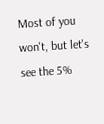Most of you won't, but let's see the 5%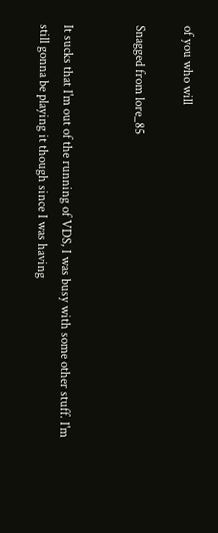of you who will

Snagged from lore_85


It sucks that I'm out of the running of VDS, I was busy with some other stuff. I'm still gonna be playing it though since I was having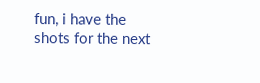fun, i have the shots for the next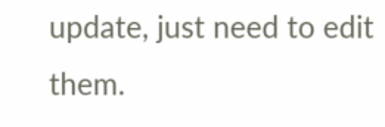update, just need to edit them.